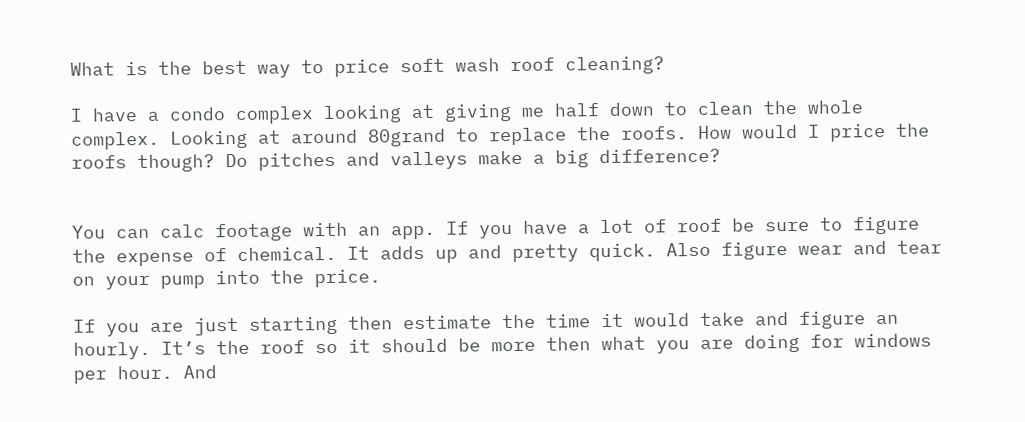What is the best way to price soft wash roof cleaning?

I have a condo complex looking at giving me half down to clean the whole complex. Looking at around 80grand to replace the roofs. How would I price the roofs though? Do pitches and valleys make a big difference?


You can calc footage with an app. If you have a lot of roof be sure to figure the expense of chemical. It adds up and pretty quick. Also figure wear and tear on your pump into the price.

If you are just starting then estimate the time it would take and figure an hourly. It’s the roof so it should be more then what you are doing for windows per hour. And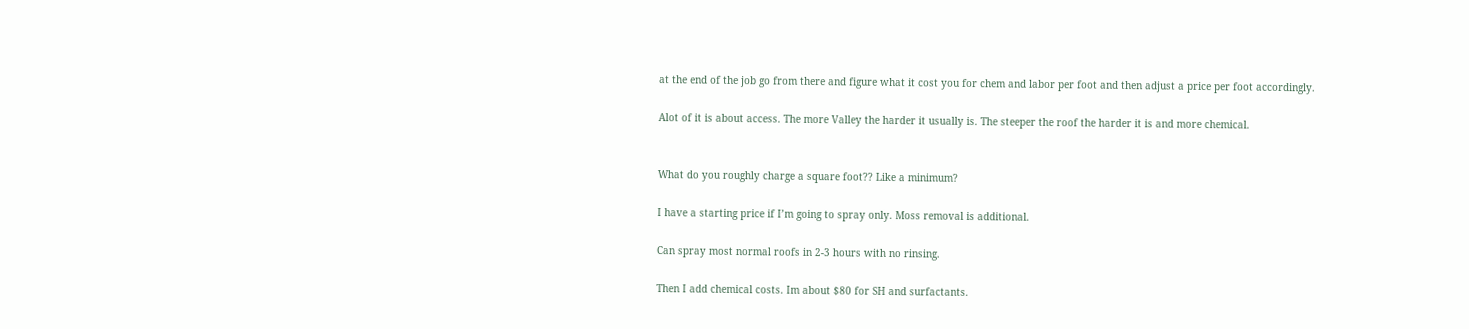at the end of the job go from there and figure what it cost you for chem and labor per foot and then adjust a price per foot accordingly.

Alot of it is about access. The more Valley the harder it usually is. The steeper the roof the harder it is and more chemical.


What do you roughly charge a square foot?? Like a minimum?

I have a starting price if I’m going to spray only. Moss removal is additional.

Can spray most normal roofs in 2-3 hours with no rinsing.

Then I add chemical costs. Im about $80 for SH and surfactants.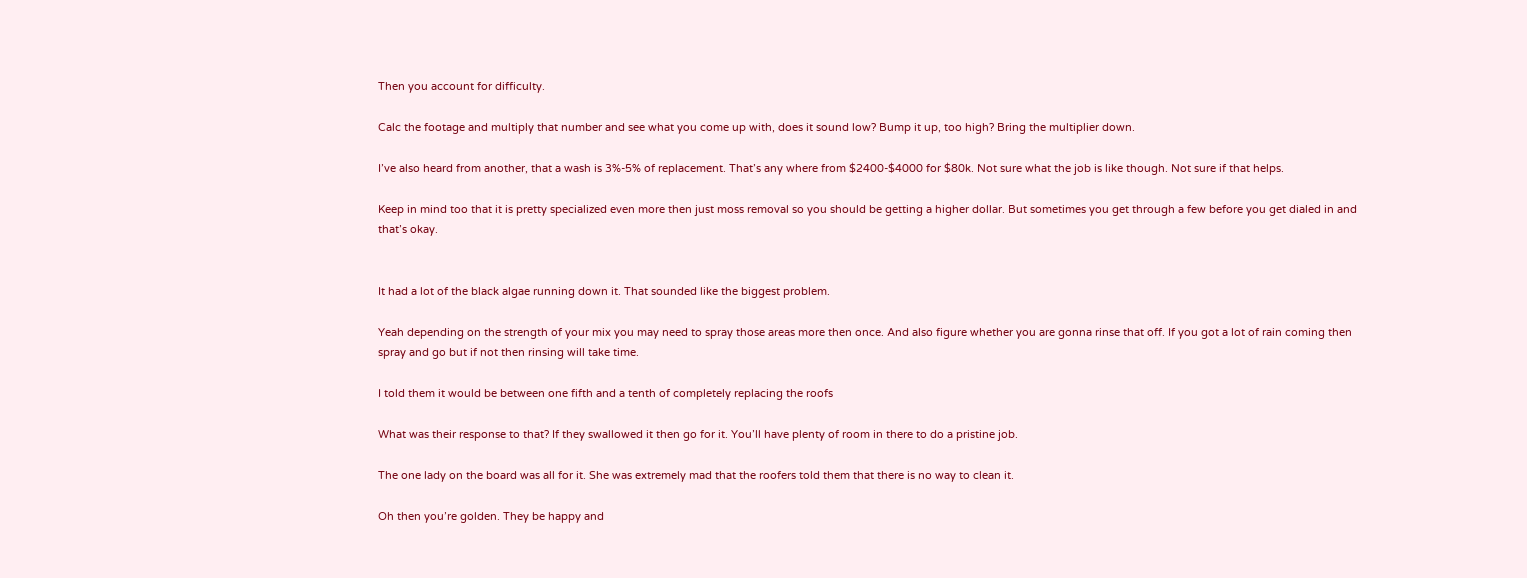Then you account for difficulty.

Calc the footage and multiply that number and see what you come up with, does it sound low? Bump it up, too high? Bring the multiplier down.

I’ve also heard from another, that a wash is 3%-5% of replacement. That’s any where from $2400-$4000 for $80k. Not sure what the job is like though. Not sure if that helps.

Keep in mind too that it is pretty specialized even more then just moss removal so you should be getting a higher dollar. But sometimes you get through a few before you get dialed in and that’s okay.


It had a lot of the black algae running down it. That sounded like the biggest problem.

Yeah depending on the strength of your mix you may need to spray those areas more then once. And also figure whether you are gonna rinse that off. If you got a lot of rain coming then spray and go but if not then rinsing will take time.

I told them it would be between one fifth and a tenth of completely replacing the roofs

What was their response to that? If they swallowed it then go for it. You’ll have plenty of room in there to do a pristine job.

The one lady on the board was all for it. She was extremely mad that the roofers told them that there is no way to clean it.

Oh then you’re golden. They be happy and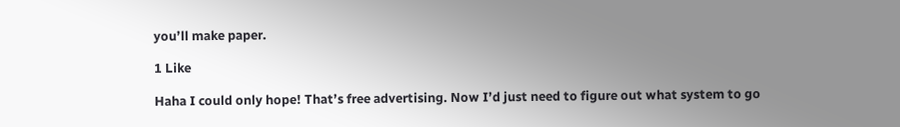you’ll make paper.

1 Like

Haha I could only hope! That’s free advertising. Now I’d just need to figure out what system to go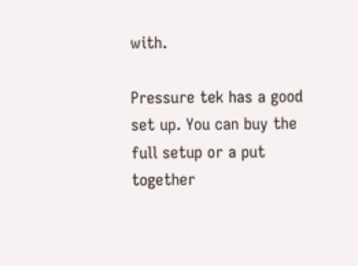with.

Pressure tek has a good set up. You can buy the full setup or a put
together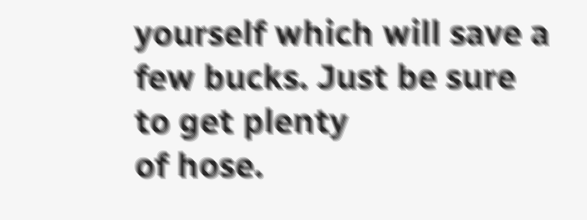yourself which will save a few bucks. Just be sure to get plenty
of hose.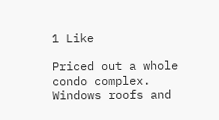1 Like

Priced out a whole condo complex. Windows roofs and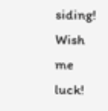siding! Wish me luck!